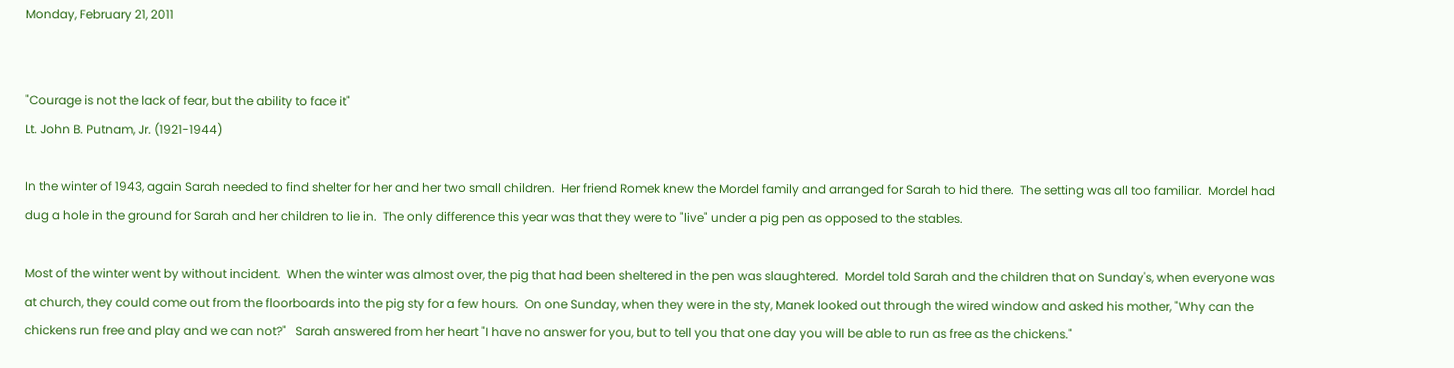Monday, February 21, 2011


"Courage is not the lack of fear, but the ability to face it"
Lt. John B. Putnam, Jr. (1921-1944)

In the winter of 1943, again Sarah needed to find shelter for her and her two small children.  Her friend Romek knew the Mordel family and arranged for Sarah to hid there.  The setting was all too familiar.  Mordel had dug a hole in the ground for Sarah and her children to lie in.  The only difference this year was that they were to "live" under a pig pen as opposed to the stables.

Most of the winter went by without incident.  When the winter was almost over, the pig that had been sheltered in the pen was slaughtered.  Mordel told Sarah and the children that on Sunday's, when everyone was at church, they could come out from the floorboards into the pig sty for a few hours.  On one Sunday, when they were in the sty, Manek looked out through the wired window and asked his mother, "Why can the chickens run free and play and we can not?"   Sarah answered from her heart "I have no answer for you, but to tell you that one day you will be able to run as free as the chickens."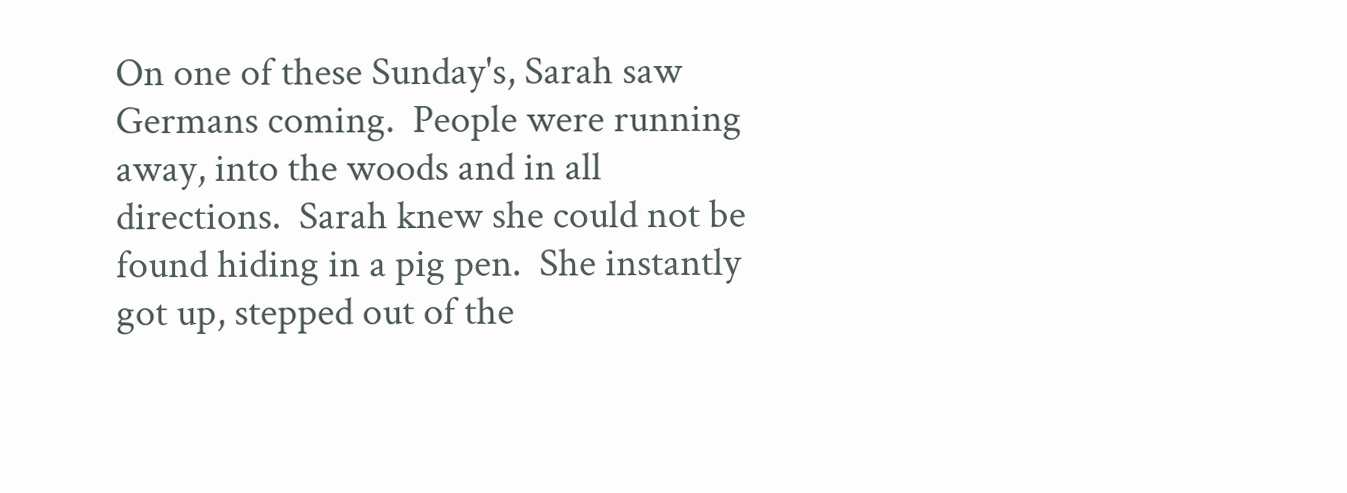On one of these Sunday's, Sarah saw Germans coming.  People were running away, into the woods and in all directions.  Sarah knew she could not be found hiding in a pig pen.  She instantly got up, stepped out of the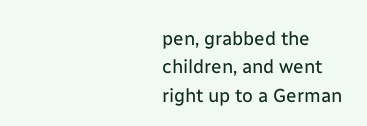pen, grabbed the children, and went right up to a German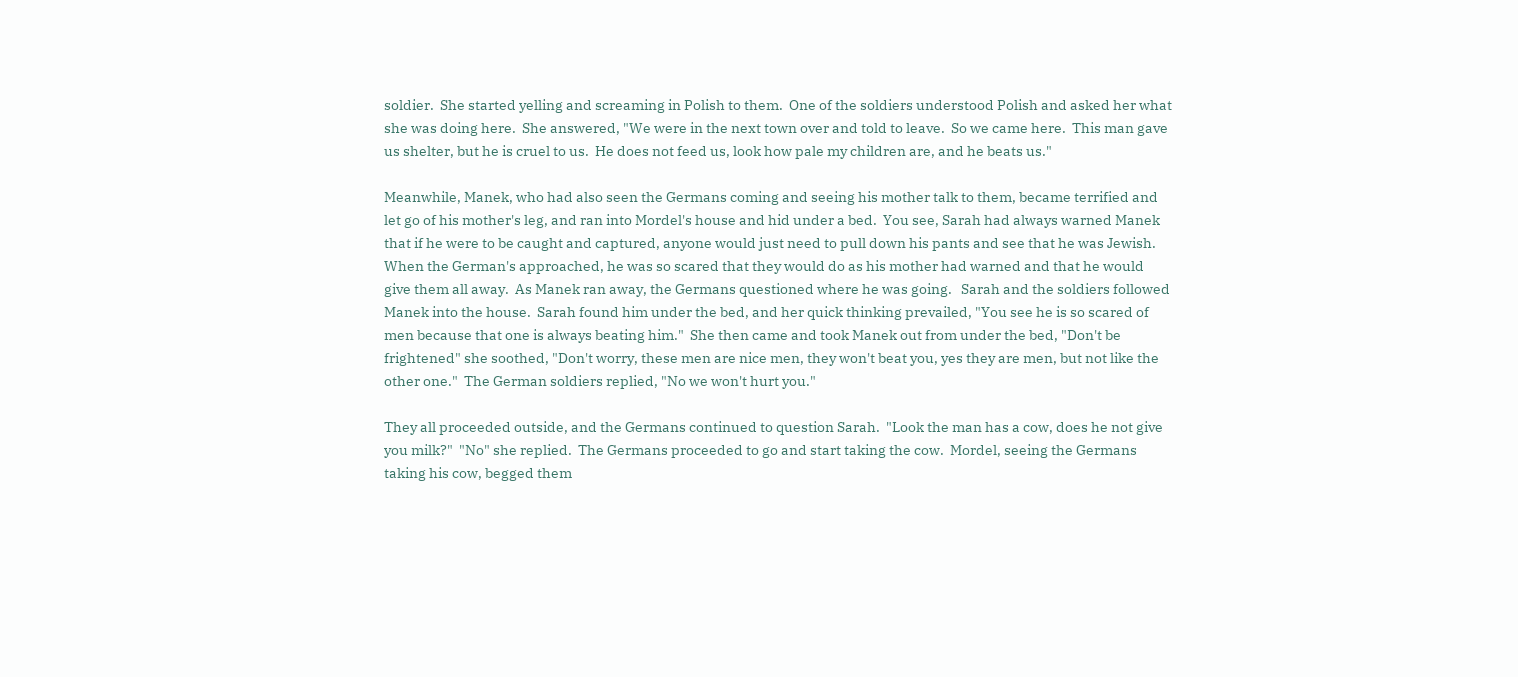soldier.  She started yelling and screaming in Polish to them.  One of the soldiers understood Polish and asked her what she was doing here.  She answered, "We were in the next town over and told to leave.  So we came here.  This man gave us shelter, but he is cruel to us.  He does not feed us, look how pale my children are, and he beats us."

Meanwhile, Manek, who had also seen the Germans coming and seeing his mother talk to them, became terrified and let go of his mother's leg, and ran into Mordel's house and hid under a bed.  You see, Sarah had always warned Manek that if he were to be caught and captured, anyone would just need to pull down his pants and see that he was Jewish.  When the German's approached, he was so scared that they would do as his mother had warned and that he would give them all away.  As Manek ran away, the Germans questioned where he was going.   Sarah and the soldiers followed Manek into the house.  Sarah found him under the bed, and her quick thinking prevailed, "You see he is so scared of men because that one is always beating him."  She then came and took Manek out from under the bed, "Don't be frightened" she soothed, "Don't worry, these men are nice men, they won't beat you, yes they are men, but not like the other one."  The German soldiers replied, "No we won't hurt you."

They all proceeded outside, and the Germans continued to question Sarah.  "Look the man has a cow, does he not give you milk?"  "No" she replied.  The Germans proceeded to go and start taking the cow.  Mordel, seeing the Germans taking his cow, begged them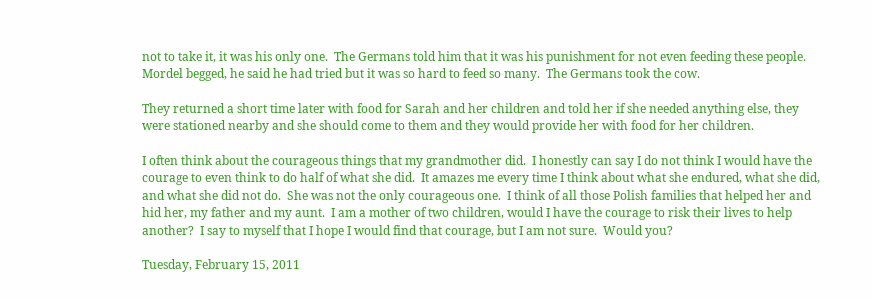not to take it, it was his only one.  The Germans told him that it was his punishment for not even feeding these people.  Mordel begged, he said he had tried but it was so hard to feed so many.  The Germans took the cow.

They returned a short time later with food for Sarah and her children and told her if she needed anything else, they were stationed nearby and she should come to them and they would provide her with food for her children.

I often think about the courageous things that my grandmother did.  I honestly can say I do not think I would have the courage to even think to do half of what she did.  It amazes me every time I think about what she endured, what she did, and what she did not do.  She was not the only courageous one.  I think of all those Polish families that helped her and hid her, my father and my aunt.  I am a mother of two children, would I have the courage to risk their lives to help another?  I say to myself that I hope I would find that courage, but I am not sure.  Would you?

Tuesday, February 15, 2011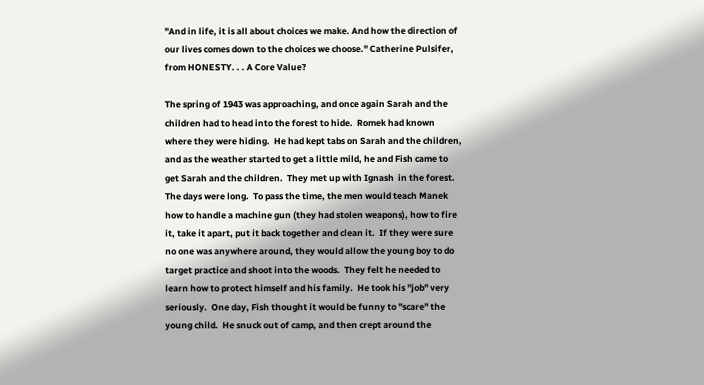"And in life, it is all about choices we make. And how the direction of our lives comes down to the choices we choose." Catherine Pulsifer, from HONESTY. . . A Core Value?

The spring of 1943 was approaching, and once again Sarah and the children had to head into the forest to hide.  Romek had known where they were hiding.  He had kept tabs on Sarah and the children, and as the weather started to get a little mild, he and Fish came to get Sarah and the children.  They met up with Ignash  in the forest.
The days were long.  To pass the time, the men would teach Manek how to handle a machine gun (they had stolen weapons), how to fire it, take it apart, put it back together and clean it.  If they were sure no one was anywhere around, they would allow the young boy to do target practice and shoot into the woods.  They felt he needed to learn how to protect himself and his family.  He took his "job" very seriously.  One day, Fish thought it would be funny to "scare" the young child.  He snuck out of camp, and then crept around the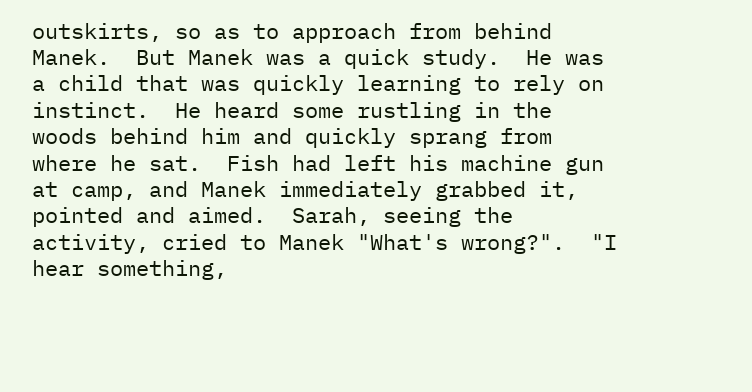outskirts, so as to approach from behind Manek.  But Manek was a quick study.  He was a child that was quickly learning to rely on instinct.  He heard some rustling in the  woods behind him and quickly sprang from where he sat.  Fish had left his machine gun at camp, and Manek immediately grabbed it, pointed and aimed.  Sarah, seeing the activity, cried to Manek "What's wrong?".  "I hear something,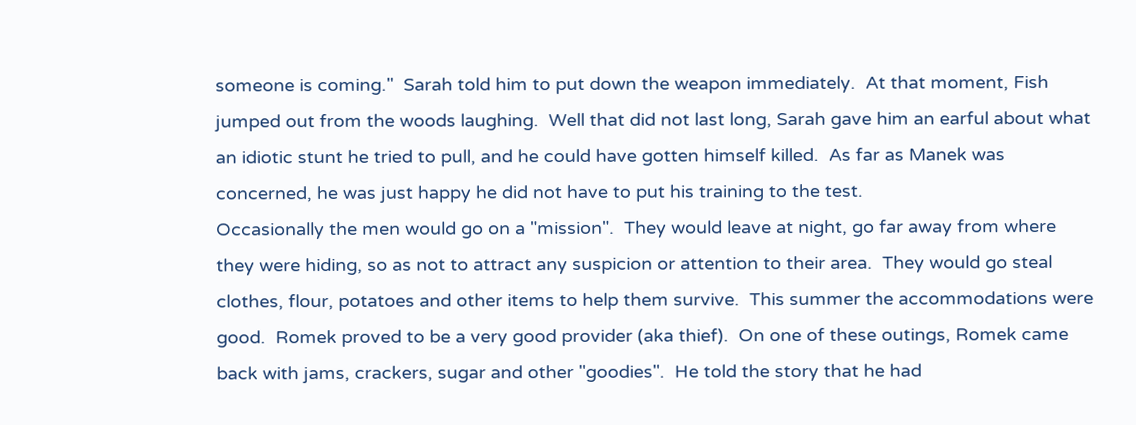someone is coming."  Sarah told him to put down the weapon immediately.  At that moment, Fish jumped out from the woods laughing.  Well that did not last long, Sarah gave him an earful about what an idiotic stunt he tried to pull, and he could have gotten himself killed.  As far as Manek was concerned, he was just happy he did not have to put his training to the test.
Occasionally the men would go on a "mission".  They would leave at night, go far away from where they were hiding, so as not to attract any suspicion or attention to their area.  They would go steal clothes, flour, potatoes and other items to help them survive.  This summer the accommodations were good.  Romek proved to be a very good provider (aka thief).  On one of these outings, Romek came back with jams, crackers, sugar and other "goodies".  He told the story that he had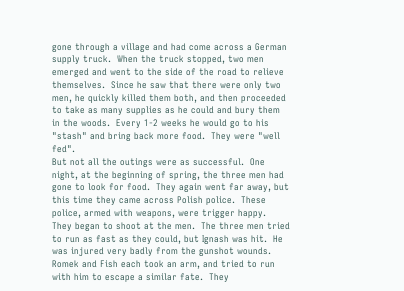gone through a village and had come across a German supply truck.  When the truck stopped, two men emerged and went to the side of the road to relieve themselves.  Since he saw that there were only two men, he quickly killed them both, and then proceeded to take as many supplies as he could and bury them in the woods.  Every 1-2 weeks he would go to his "stash" and bring back more food.  They were "well fed".
But not all the outings were as successful.  One night, at the beginning of spring, the three men had gone to look for food.  They again went far away, but this time they came across Polish police.  These police, armed with weapons, were trigger happy.  They began to shoot at the men.  The three men tried to run as fast as they could, but Ignash was hit.  He was injured very badly from the gunshot wounds.  Romek and Fish each took an arm, and tried to run with him to escape a similar fate.  They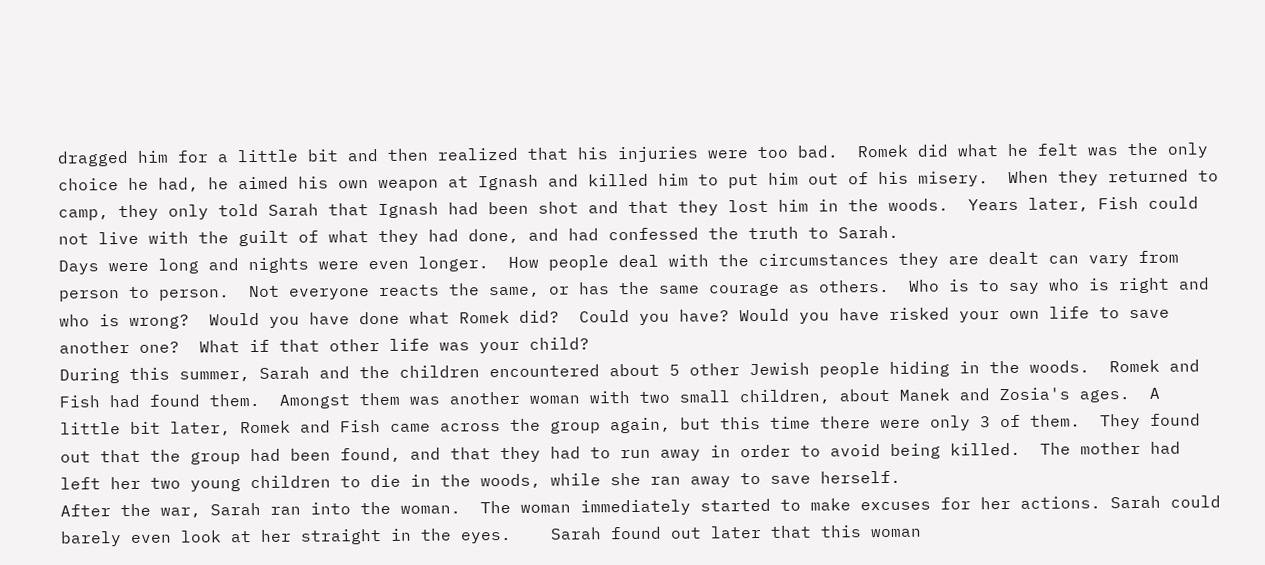dragged him for a little bit and then realized that his injuries were too bad.  Romek did what he felt was the only choice he had, he aimed his own weapon at Ignash and killed him to put him out of his misery.  When they returned to camp, they only told Sarah that Ignash had been shot and that they lost him in the woods.  Years later, Fish could not live with the guilt of what they had done, and had confessed the truth to Sarah.
Days were long and nights were even longer.  How people deal with the circumstances they are dealt can vary from person to person.  Not everyone reacts the same, or has the same courage as others.  Who is to say who is right and who is wrong?  Would you have done what Romek did?  Could you have? Would you have risked your own life to save another one?  What if that other life was your child?
During this summer, Sarah and the children encountered about 5 other Jewish people hiding in the woods.  Romek and Fish had found them.  Amongst them was another woman with two small children, about Manek and Zosia's ages.  A little bit later, Romek and Fish came across the group again, but this time there were only 3 of them.  They found out that the group had been found, and that they had to run away in order to avoid being killed.  The mother had left her two young children to die in the woods, while she ran away to save herself.
After the war, Sarah ran into the woman.  The woman immediately started to make excuses for her actions. Sarah could barely even look at her straight in the eyes.    Sarah found out later that this woman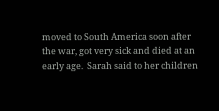moved to South America soon after the war, got very sick and died at an early age.  Sarah said to her children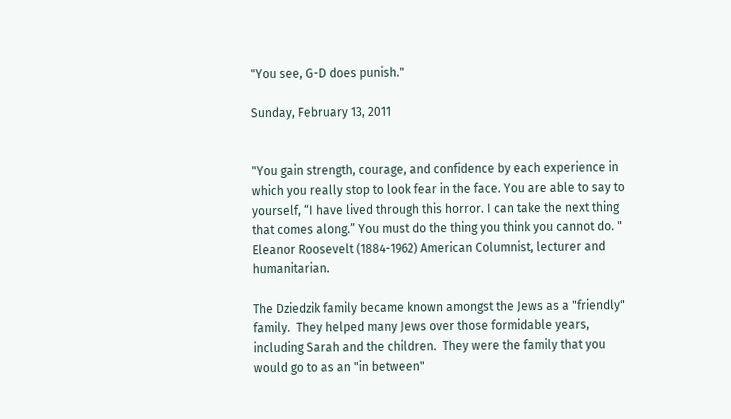"You see, G-D does punish."

Sunday, February 13, 2011


"You gain strength, courage, and confidence by each experience in which you really stop to look fear in the face. You are able to say to yourself, “I have lived through this horror. I can take the next thing that comes along.” You must do the thing you think you cannot do. "
Eleanor Roosevelt (1884-1962) American Columnist, lecturer and humanitarian.

The Dziedzik family became known amongst the Jews as a "friendly" family.  They helped many Jews over those formidable years, including Sarah and the children.  They were the family that you would go to as an "in between"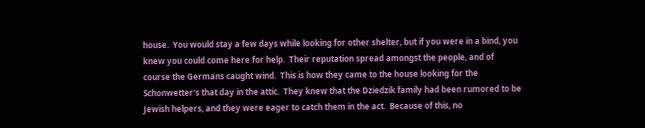house.  You would stay a few days while looking for other shelter, but if you were in a bind, you knew you could come here for help.  Their reputation spread amongst the people, and of course the Germans caught wind.  This is how they came to the house looking for the Schonwetter's that day in the attic.  They knew that the Dziedzik family had been rumored to be Jewish helpers, and they were eager to catch them in the act.  Because of this, no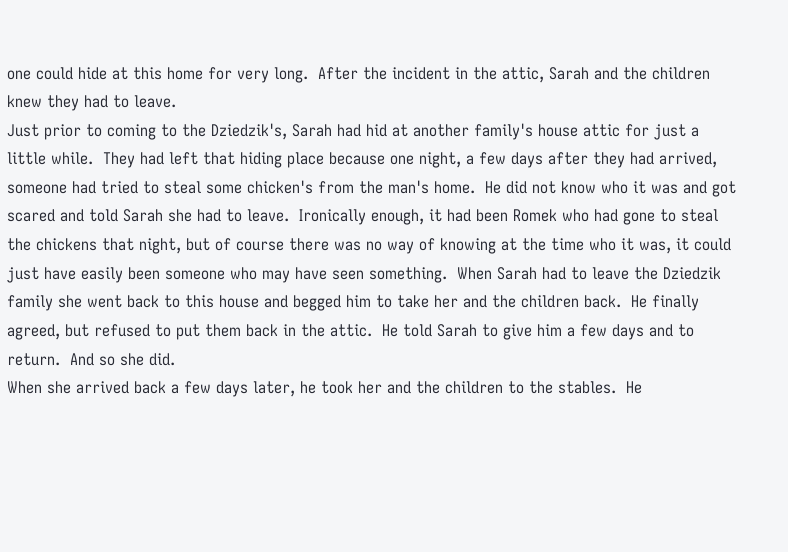one could hide at this home for very long.  After the incident in the attic, Sarah and the children knew they had to leave.
Just prior to coming to the Dziedzik's, Sarah had hid at another family's house attic for just a little while.  They had left that hiding place because one night, a few days after they had arrived, someone had tried to steal some chicken's from the man's home.  He did not know who it was and got scared and told Sarah she had to leave.  Ironically enough, it had been Romek who had gone to steal the chickens that night, but of course there was no way of knowing at the time who it was, it could just have easily been someone who may have seen something.  When Sarah had to leave the Dziedzik family she went back to this house and begged him to take her and the children back.  He finally agreed, but refused to put them back in the attic.  He told Sarah to give him a few days and to return.  And so she did.
When she arrived back a few days later, he took her and the children to the stables.  He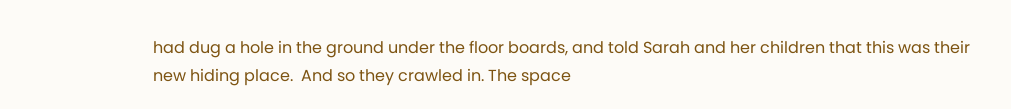had dug a hole in the ground under the floor boards, and told Sarah and her children that this was their new hiding place.  And so they crawled in. The space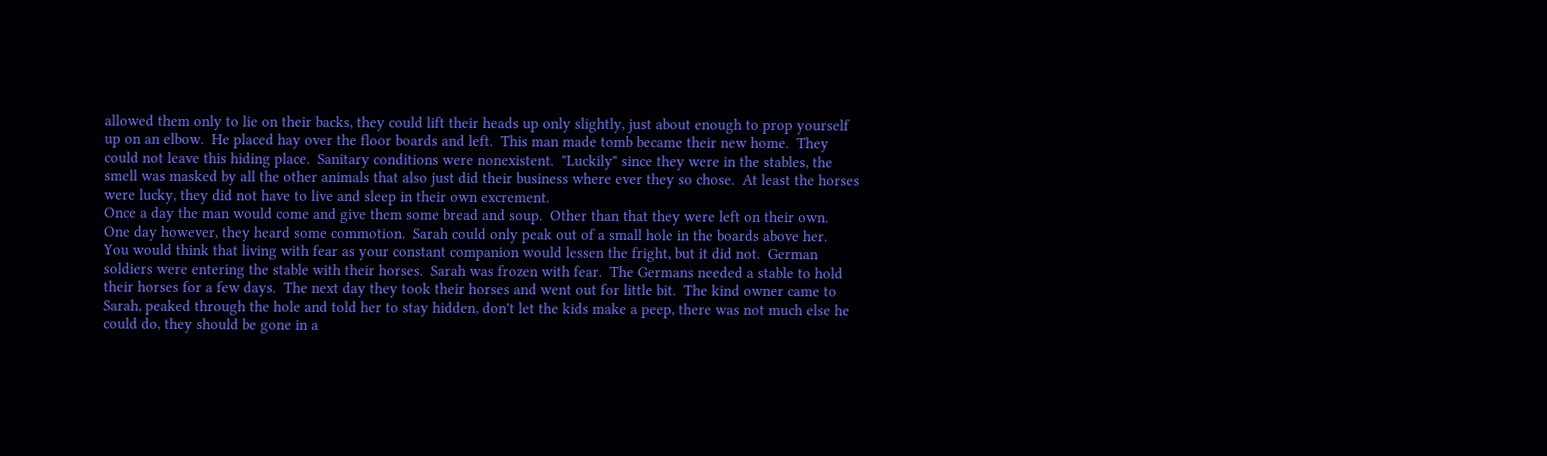allowed them only to lie on their backs, they could lift their heads up only slightly, just about enough to prop yourself up on an elbow.  He placed hay over the floor boards and left.  This man made tomb became their new home.  They could not leave this hiding place.  Sanitary conditions were nonexistent.  "Luckily" since they were in the stables, the smell was masked by all the other animals that also just did their business where ever they so chose.  At least the horses were lucky, they did not have to live and sleep in their own excrement.
Once a day the man would come and give them some bread and soup.  Other than that they were left on their own.  One day however, they heard some commotion.  Sarah could only peak out of a small hole in the boards above her.   You would think that living with fear as your constant companion would lessen the fright, but it did not.  German soldiers were entering the stable with their horses.  Sarah was frozen with fear.  The Germans needed a stable to hold their horses for a few days.  The next day they took their horses and went out for little bit.  The kind owner came to Sarah, peaked through the hole and told her to stay hidden, don't let the kids make a peep, there was not much else he could do, they should be gone in a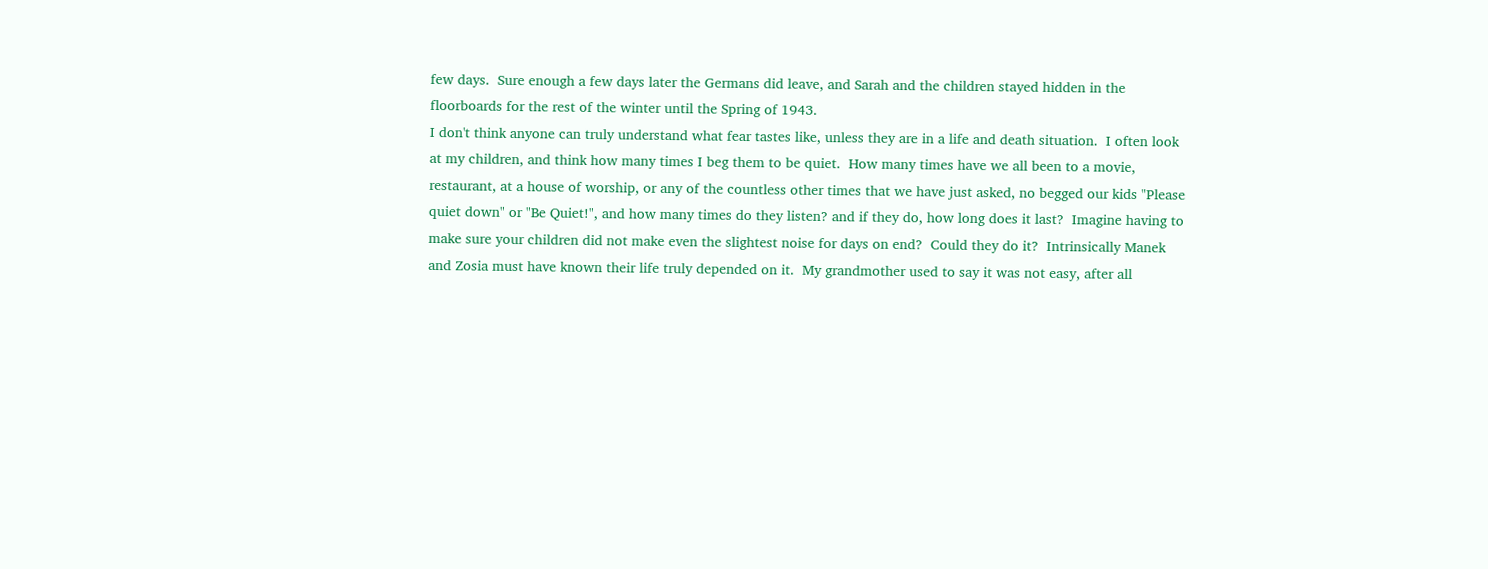few days.  Sure enough a few days later the Germans did leave, and Sarah and the children stayed hidden in the floorboards for the rest of the winter until the Spring of 1943.
I don't think anyone can truly understand what fear tastes like, unless they are in a life and death situation.  I often look at my children, and think how many times I beg them to be quiet.  How many times have we all been to a movie, restaurant, at a house of worship, or any of the countless other times that we have just asked, no begged our kids "Please quiet down" or "Be Quiet!", and how many times do they listen? and if they do, how long does it last?  Imagine having to make sure your children did not make even the slightest noise for days on end?  Could they do it?  Intrinsically Manek and Zosia must have known their life truly depended on it.  My grandmother used to say it was not easy, after all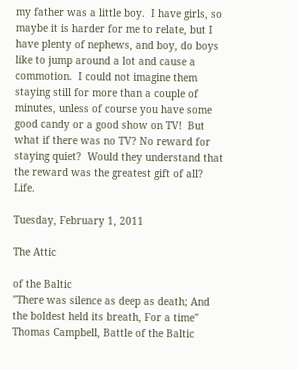my father was a little boy.  I have girls, so maybe it is harder for me to relate, but I have plenty of nephews, and boy, do boys like to jump around a lot and cause a commotion.  I could not imagine them staying still for more than a couple of minutes, unless of course you have some good candy or a good show on TV!  But what if there was no TV? No reward for staying quiet?  Would they understand that the reward was the greatest gift of all? Life.

Tuesday, February 1, 2011

The Attic

of the Baltic
"There was silence as deep as death; And the boldest held its breath, For a time"
Thomas Campbell, Battle of the Baltic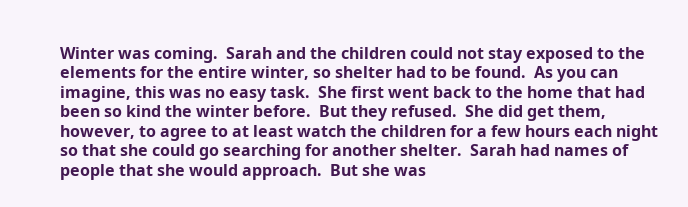Winter was coming.  Sarah and the children could not stay exposed to the elements for the entire winter, so shelter had to be found.  As you can imagine, this was no easy task.  She first went back to the home that had been so kind the winter before.  But they refused.  She did get them, however, to agree to at least watch the children for a few hours each night so that she could go searching for another shelter.  Sarah had names of people that she would approach.  But she was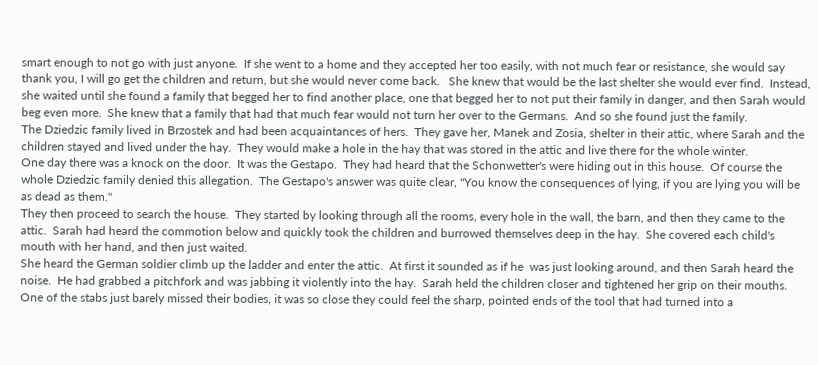smart enough to not go with just anyone.  If she went to a home and they accepted her too easily, with not much fear or resistance, she would say thank you, I will go get the children and return, but she would never come back.   She knew that would be the last shelter she would ever find.  Instead, she waited until she found a family that begged her to find another place, one that begged her to not put their family in danger, and then Sarah would beg even more.  She knew that a family that had that much fear would not turn her over to the Germans.  And so she found just the family.
The Dziedzic family lived in Brzostek and had been acquaintances of hers.  They gave her, Manek and Zosia, shelter in their attic, where Sarah and the children stayed and lived under the hay.  They would make a hole in the hay that was stored in the attic and live there for the whole winter.
One day there was a knock on the door.  It was the Gestapo.  They had heard that the Schonwetter's were hiding out in this house.  Of course the whole Dziedzic family denied this allegation.  The Gestapo's answer was quite clear, "You know the consequences of lying, if you are lying you will be as dead as them."
They then proceed to search the house.  They started by looking through all the rooms, every hole in the wall, the barn, and then they came to the attic.  Sarah had heard the commotion below and quickly took the children and burrowed themselves deep in the hay.  She covered each child's mouth with her hand, and then just waited.
She heard the German soldier climb up the ladder and enter the attic.  At first it sounded as if he  was just looking around, and then Sarah heard the noise.  He had grabbed a pitchfork and was jabbing it violently into the hay.  Sarah held the children closer and tightened her grip on their mouths.  One of the stabs just barely missed their bodies, it was so close they could feel the sharp, pointed ends of the tool that had turned into a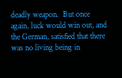deadly weapon.  But once again, luck would win out, and the German, satisfied that there was no living being in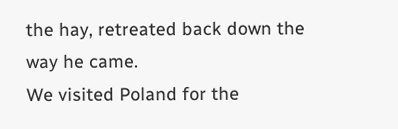the hay, retreated back down the way he came.
We visited Poland for the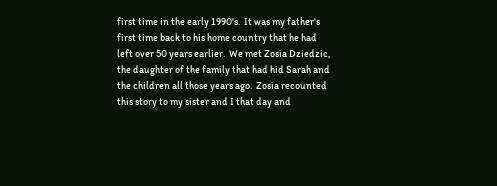first time in the early 1990's.  It was my father's first time back to his home country that he had left over 50 years earlier.  We met Zosia Dziedzic, the daughter of the family that had hid Sarah and the children all those years ago.  Zosia recounted this story to my sister and I that day and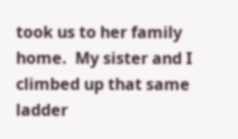took us to her family home.  My sister and I climbed up that same ladder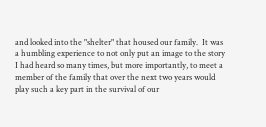and looked into the "shelter" that housed our family.  It was a humbling experience to not only put an image to the story I had heard so many times, but more importantly, to meet a member of the family that over the next two years would play such a key part in the survival of our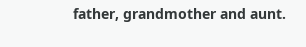father, grandmother and aunt.